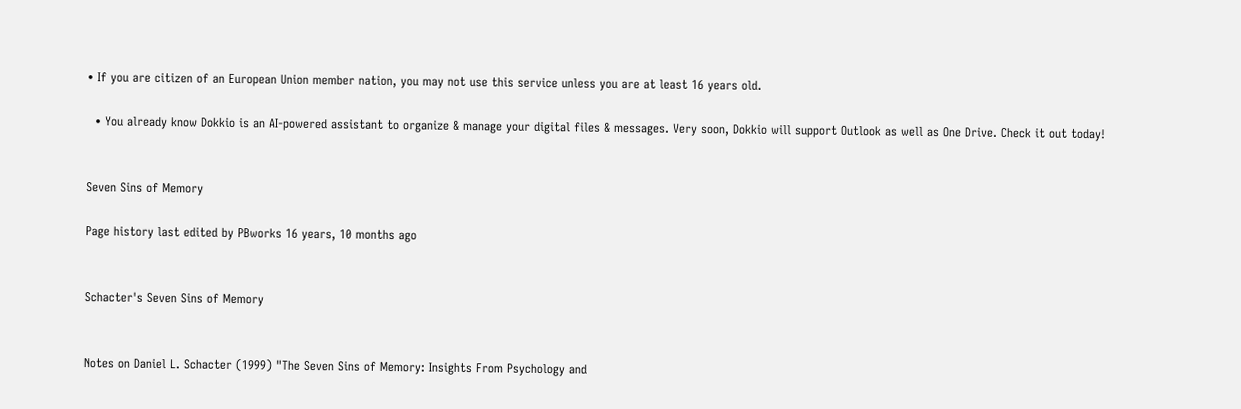• If you are citizen of an European Union member nation, you may not use this service unless you are at least 16 years old.

  • You already know Dokkio is an AI-powered assistant to organize & manage your digital files & messages. Very soon, Dokkio will support Outlook as well as One Drive. Check it out today!


Seven Sins of Memory

Page history last edited by PBworks 16 years, 10 months ago


Schacter's Seven Sins of Memory


Notes on Daniel L. Schacter (1999) "The Seven Sins of Memory: Insights From Psychology and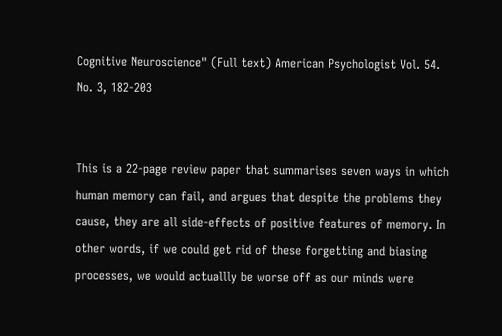Cognitive Neuroscience" (Full text) American Psychologist Vol. 54. No. 3, 182-203


This is a 22-page review paper that summarises seven ways in which human memory can fail, and argues that despite the problems they cause, they are all side-effects of positive features of memory. In other words, if we could get rid of these forgetting and biasing processes, we would actuallly be worse off as our minds were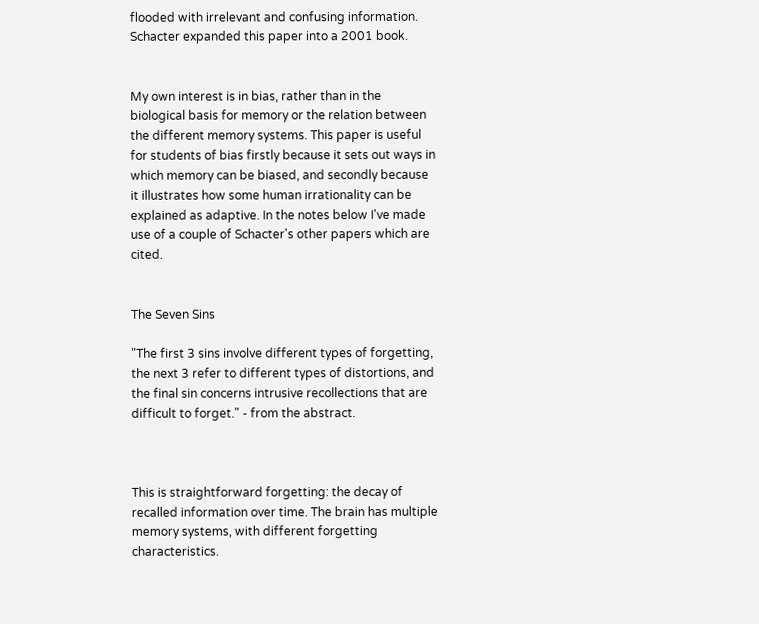flooded with irrelevant and confusing information. Schacter expanded this paper into a 2001 book.


My own interest is in bias, rather than in the biological basis for memory or the relation between the different memory systems. This paper is useful for students of bias firstly because it sets out ways in which memory can be biased, and secondly because it illustrates how some human irrationality can be explained as adaptive. In the notes below I've made use of a couple of Schacter's other papers which are cited.


The Seven Sins

"The first 3 sins involve different types of forgetting, the next 3 refer to different types of distortions, and the final sin concerns intrusive recollections that are difficult to forget." - from the abstract.



This is straightforward forgetting: the decay of recalled information over time. The brain has multiple memory systems, with different forgetting characteristics.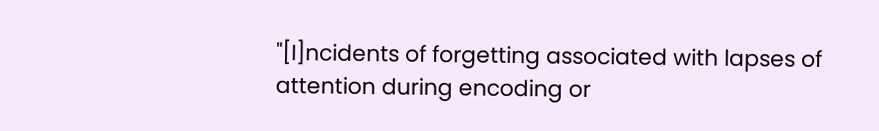"[I]ncidents of forgetting associated with lapses of attention during encoding or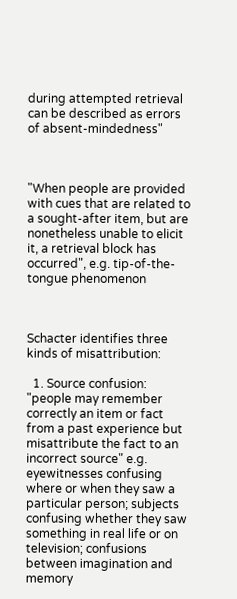during attempted retrieval can be described as errors of absent-mindedness"



"When people are provided with cues that are related to a sought-after item, but are nonetheless unable to elicit it, a retrieval block has occurred", e.g. tip-of-the-tongue phenomenon



Schacter identifies three kinds of misattribution:

  1. Source confusion: "people may remember correctly an item or fact from a past experience but misattribute the fact to an incorrect source" e.g. eyewitnesses confusing where or when they saw a particular person; subjects confusing whether they saw something in real life or on television; confusions between imagination and memory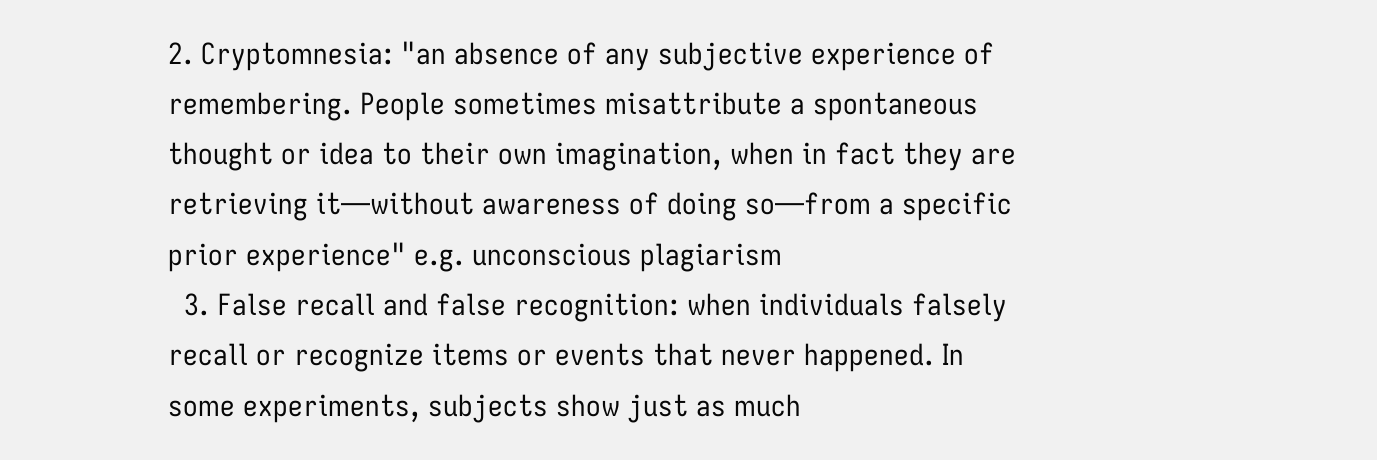2. Cryptomnesia: "an absence of any subjective experience of remembering. People sometimes misattribute a spontaneous thought or idea to their own imagination, when in fact they are retrieving it—without awareness of doing so—from a specific prior experience" e.g. unconscious plagiarism
  3. False recall and false recognition: when individuals falsely recall or recognize items or events that never happened. In some experiments, subjects show just as much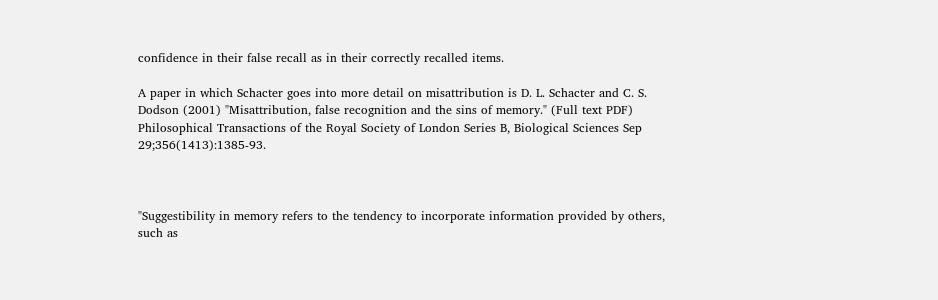confidence in their false recall as in their correctly recalled items.

A paper in which Schacter goes into more detail on misattribution is D. L. Schacter and C. S. Dodson (2001) "Misattribution, false recognition and the sins of memory." (Full text PDF) Philosophical Transactions of the Royal Society of London Series B, Biological Sciences Sep 29;356(1413):1385-93.



"Suggestibility in memory refers to the tendency to incorporate information provided by others, such as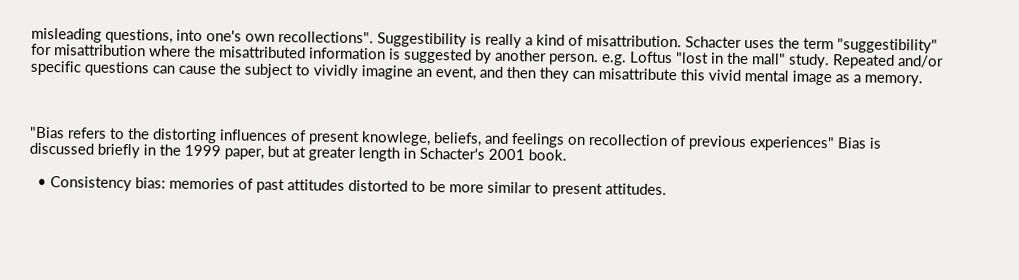misleading questions, into one's own recollections". Suggestibility is really a kind of misattribution. Schacter uses the term "suggestibility" for misattribution where the misattributed information is suggested by another person. e.g. Loftus "lost in the mall" study. Repeated and/or specific questions can cause the subject to vividly imagine an event, and then they can misattribute this vivid mental image as a memory.



"Bias refers to the distorting influences of present knowlege, beliefs, and feelings on recollection of previous experiences" Bias is discussed briefly in the 1999 paper, but at greater length in Schacter's 2001 book.

  • Consistency bias: memories of past attitudes distorted to be more similar to present attitudes.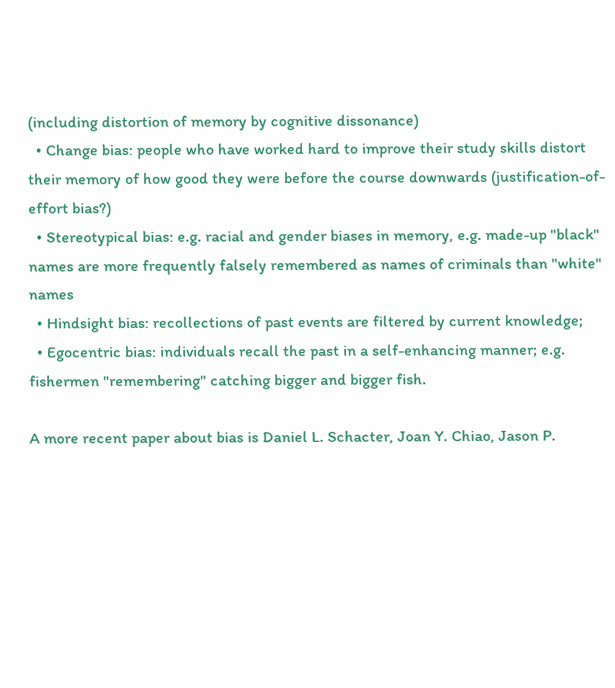(including distortion of memory by cognitive dissonance)
  • Change bias: people who have worked hard to improve their study skills distort their memory of how good they were before the course downwards (justification-of-effort bias?)
  • Stereotypical bias: e.g. racial and gender biases in memory, e.g. made-up "black" names are more frequently falsely remembered as names of criminals than "white" names
  • Hindsight bias: recollections of past events are filtered by current knowledge;
  • Egocentric bias: individuals recall the past in a self-enhancing manner; e.g. fishermen "remembering" catching bigger and bigger fish.

A more recent paper about bias is Daniel L. Schacter, Joan Y. Chiao, Jason P.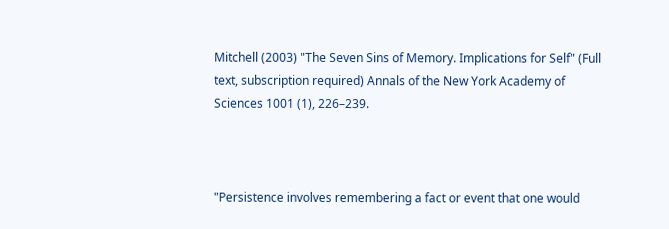Mitchell (2003) "The Seven Sins of Memory. Implications for Self" (Full text, subscription required) Annals of the New York Academy of Sciences 1001 (1), 226–239.



"Persistence involves remembering a fact or event that one would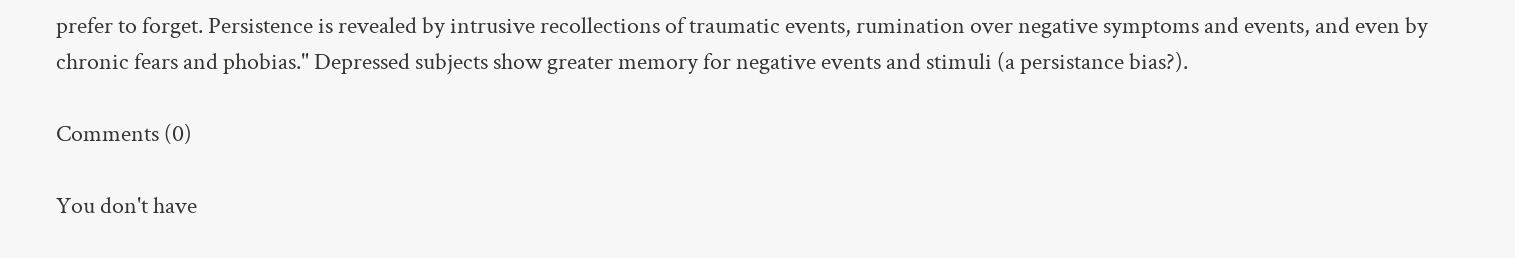prefer to forget. Persistence is revealed by intrusive recollections of traumatic events, rumination over negative symptoms and events, and even by chronic fears and phobias." Depressed subjects show greater memory for negative events and stimuli (a persistance bias?).

Comments (0)

You don't have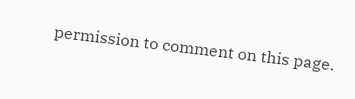permission to comment on this page.